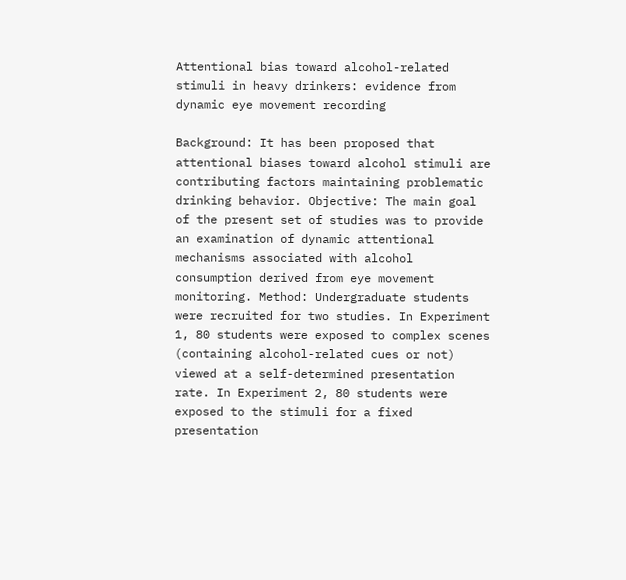Attentional bias toward alcohol-related stimuli in heavy drinkers: evidence from dynamic eye movement recording

Background: It has been proposed that attentional biases toward alcohol stimuli are contributing factors maintaining problematic drinking behavior. Objective: The main goal of the present set of studies was to provide an examination of dynamic attentional mechanisms associated with alcohol consumption derived from eye movement monitoring. Method: Undergraduate students were recruited for two studies. In Experiment 1, 80 students were exposed to complex scenes (containing alcohol-related cues or not) viewed at a self-determined presentation rate. In Experiment 2, 80 students were exposed to the stimuli for a fixed presentation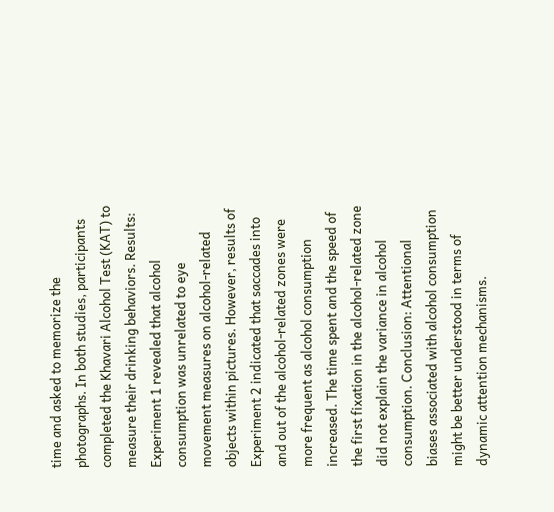time and asked to memorize the photographs. In both studies, participants completed the Khavari Alcohol Test (KAT) to measure their drinking behaviors. Results: Experiment 1 revealed that alcohol consumption was unrelated to eye movement measures on alcohol-related objects within pictures. However, results of Experiment 2 indicated that saccades into and out of the alcohol-related zones were more frequent as alcohol consumption increased. The time spent and the speed of the first fixation in the alcohol-related zone did not explain the variance in alcohol consumption. Conclusion: Attentional biases associated with alcohol consumption might be better understood in terms of dynamic attention mechanisms.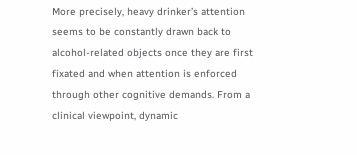More precisely, heavy drinker’s attention seems to be constantly drawn back to alcohol-related objects once they are first fixated and when attention is enforced through other cognitive demands. From a clinical viewpoint, dynamic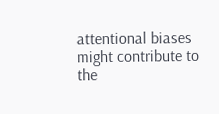attentional biases might contribute to the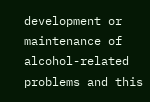development or maintenance of alcohol-related problems and this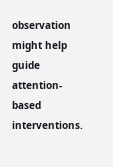observation might help guide attention-based interventions.